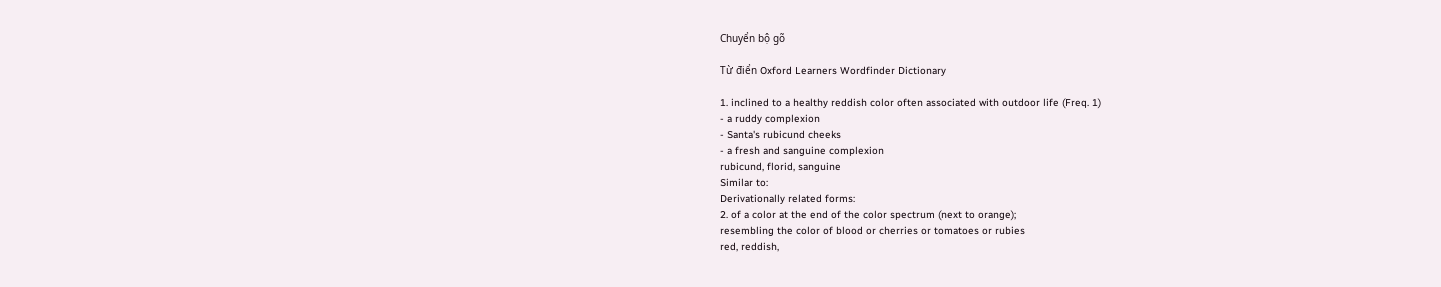Chuyển bộ gõ

Từ điển Oxford Learners Wordfinder Dictionary

1. inclined to a healthy reddish color often associated with outdoor life (Freq. 1)
- a ruddy complexion
- Santa's rubicund cheeks
- a fresh and sanguine complexion
rubicund, florid, sanguine
Similar to:
Derivationally related forms:
2. of a color at the end of the color spectrum (next to orange);
resembling the color of blood or cherries or tomatoes or rubies
red, reddish,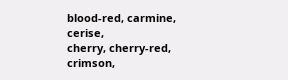blood-red, carmine, cerise,
cherry, cherry-red, crimson,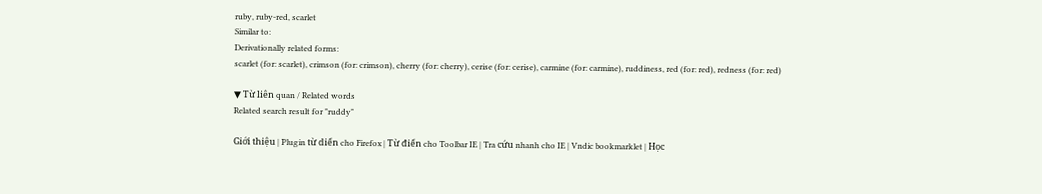ruby, ruby-red, scarlet
Similar to:
Derivationally related forms:
scarlet (for: scarlet), crimson (for: crimson), cherry (for: cherry), cerise (for: cerise), carmine (for: carmine), ruddiness, red (for: red), redness (for: red)

▼ Từ liên quan / Related words
Related search result for "ruddy"

Giới thiệu | Plugin từ diển cho Firefox | Từ điển cho Toolbar IE | Tra cứu nhanh cho IE | Vndic bookmarklet | Học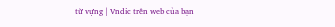từ vựng | Vndic trên web của bạn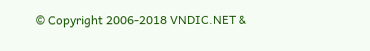© Copyright 2006-2018 VNDIC.NET &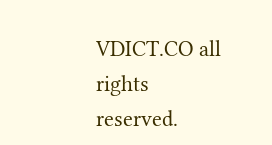VDICT.CO all rights reserved.